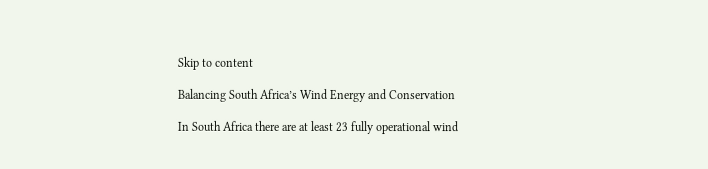Skip to content

Balancing South Africa’s Wind Energy and Conservation

In South Africa there are at least 23 fully operational wind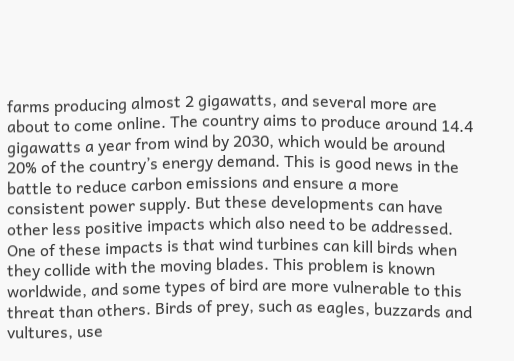farms producing almost 2 gigawatts, and several more are about to come online. The country aims to produce around 14.4 gigawatts a year from wind by 2030, which would be around 20% of the country’s energy demand. This is good news in the battle to reduce carbon emissions and ensure a more consistent power supply. But these developments can have other less positive impacts which also need to be addressed. One of these impacts is that wind turbines can kill birds when they collide with the moving blades. This problem is known worldwide, and some types of bird are more vulnerable to this threat than others. Birds of prey, such as eagles, buzzards and vultures, use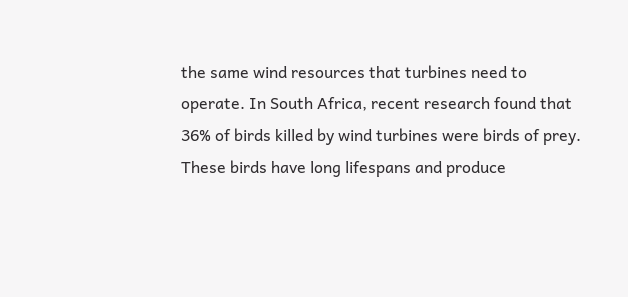the same wind resources that turbines need to operate. In South Africa, recent research found that 36% of birds killed by wind turbines were birds of prey. These birds have long lifespans and produce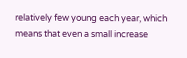relatively few young each year, which means that even a small increase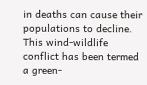in deaths can cause their populations to decline. This wind-wildlife conflict has been termed a green-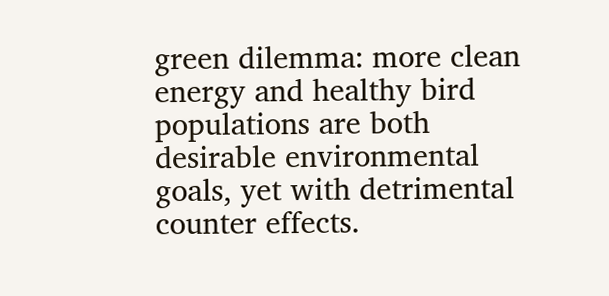green dilemma: more clean energy and healthy bird populations are both desirable environmental goals, yet with detrimental counter effects.